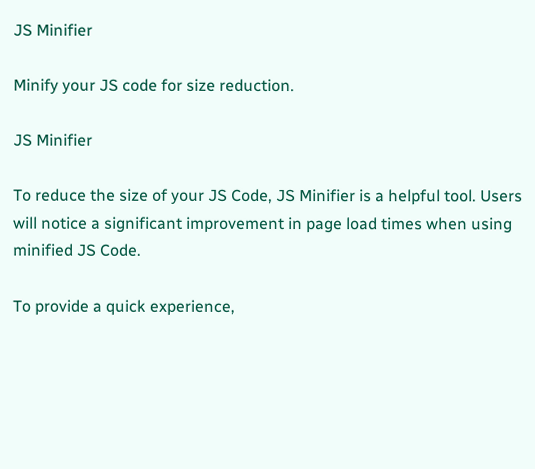JS Minifier

Minify your JS code for size reduction.

JS Minifier

To reduce the size of your JS Code, JS Minifier is a helpful tool. Users will notice a significant improvement in page load times when using minified JS Code.

To provide a quick experience,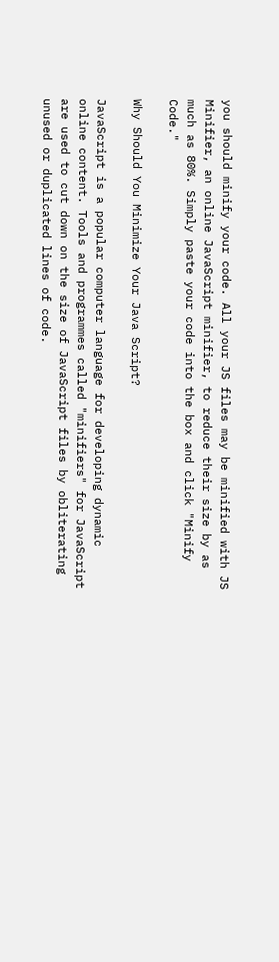you should minify your code. All your JS files may be minified with JS Minifier, an online JavaScript minifier, to reduce their size by as much as 80%. Simply paste your code into the box and click "Minify Code."

Why Should You Minimize Your Java Script?

JavaScript is a popular computer language for developing dynamic online content. Tools and programmes called "minifiers" for JavaScript are used to cut down on the size of JavaScript files by obliterating unused or duplicated lines of code.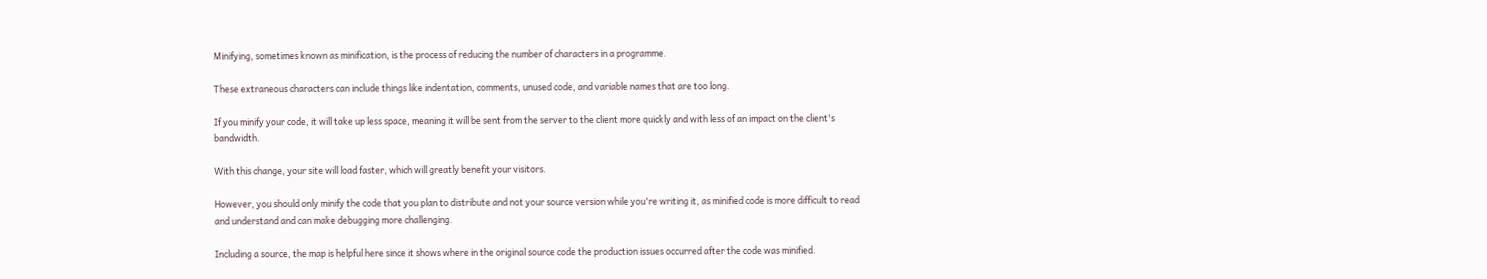Minifying, sometimes known as minification, is the process of reducing the number of characters in a programme.

These extraneous characters can include things like indentation, comments, unused code, and variable names that are too long.

If you minify your code, it will take up less space, meaning it will be sent from the server to the client more quickly and with less of an impact on the client's bandwidth.

With this change, your site will load faster, which will greatly benefit your visitors.

However, you should only minify the code that you plan to distribute and not your source version while you're writing it, as minified code is more difficult to read and understand and can make debugging more challenging.

Including a source, the map is helpful here since it shows where in the original source code the production issues occurred after the code was minified.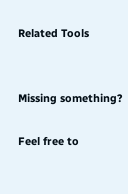Related Tools


Missing something?

Feel free to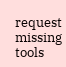request missing tools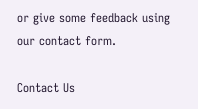or give some feedback using our contact form.

Contact Us